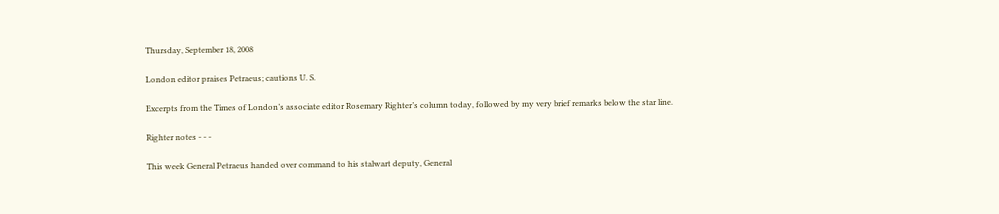Thursday, September 18, 2008

London editor praises Petraeus; cautions U. S.

Excerpts from the Times of London’s associate editor Rosemary Righter’s column today, followed by my very brief remarks below the star line.

Righter notes - - -

This week General Petraeus handed over command to his stalwart deputy, General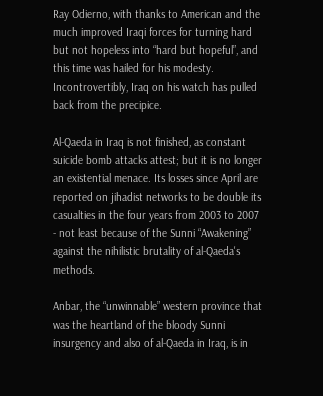Ray Odierno, with thanks to American and the much improved Iraqi forces for turning hard but not hopeless into “hard but hopeful”, and this time was hailed for his modesty. Incontrovertibly, Iraq on his watch has pulled back from the precipice.

Al-Qaeda in Iraq is not finished, as constant suicide bomb attacks attest; but it is no longer an existential menace. Its losses since April are reported on jihadist networks to be double its casualties in the four years from 2003 to 2007 - not least because of the Sunni “Awakening” against the nihilistic brutality of al-Qaeda's methods.

Anbar, the “unwinnable” western province that was the heartland of the bloody Sunni insurgency and also of al-Qaeda in Iraq, is in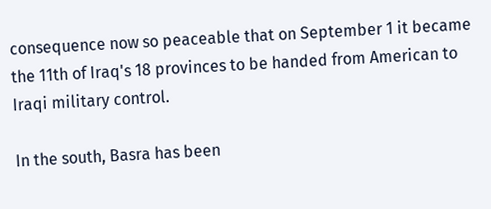consequence now so peaceable that on September 1 it became the 11th of Iraq's 18 provinces to be handed from American to Iraqi military control.

In the south, Basra has been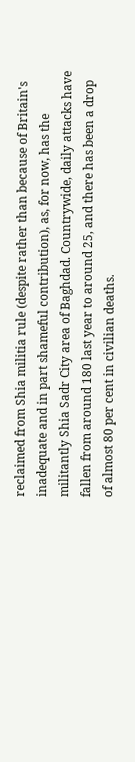reclaimed from Shia militia rule (despite rather than because of Britain's inadequate and in part shameful contribution), as, for now, has the militantly Shia Sadr City area of Baghdad. Countrywide, daily attacks have fallen from around 180 last year to around 25, and there has been a drop of almost 80 per cent in civilian deaths.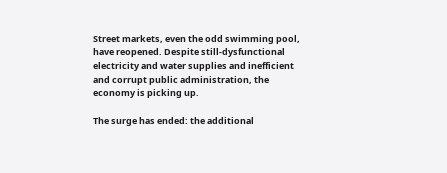Street markets, even the odd swimming pool, have reopened. Despite still-dysfunctional electricity and water supplies and inefficient and corrupt public administration, the economy is picking up.

The surge has ended: the additional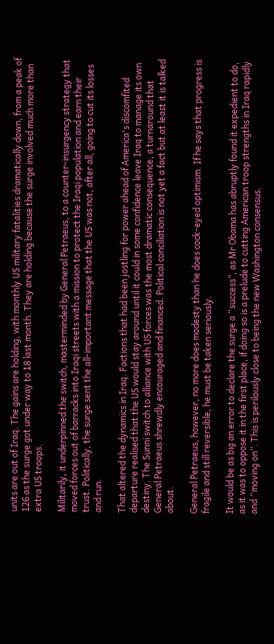units are out of Iraq. The gains are holding, with monthly US military fatalities dramatically down, from a peak of 126 as the surge got under way to 18 last month. They are holding because the surge involved much more than extra US troops.

Militarily, it underpinned the switch, masterminded by General Petraeus, to a counter-insurgency strategy that moved forces out of barracks into Iraqi streets with a mission to protect the Iraqi population and earn their trust. Politically, the surge sent the all-important message that the US was not, after all, going to cut its losses and run.

That altered the dynamics in Iraq. Factions that had been jostling for power ahead of America's discomfited departure realised that the US would stay around until it could in some confidence leave Iraq to manage its own destiny. The Sunni switch to alliance with US forces was the most dramatic consequence, a turnaround that General Petraeus shrewdly encouraged and financed. Political conciliation is not yet a fact but at least it is talked about.

General Petraeus, however, no more does modesty than he does cock-eyed optimism. If he says that progress is fragile and still reversible, he must be taken seriously.

It would be as big an error to declare the surge a “success”, as Mr Obama has abruptly found it expedient to do, as it was to oppose it in the first place, if doing so is a prelude to cutting American troop strengths in Iraq rapidly and “moving on”. This is perilously close to being the new Washington consensus.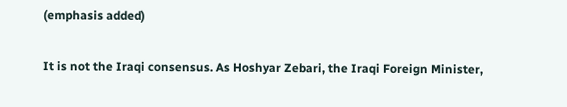(emphasis added)

It is not the Iraqi consensus. As Hoshyar Zebari, the Iraqi Foreign Minister,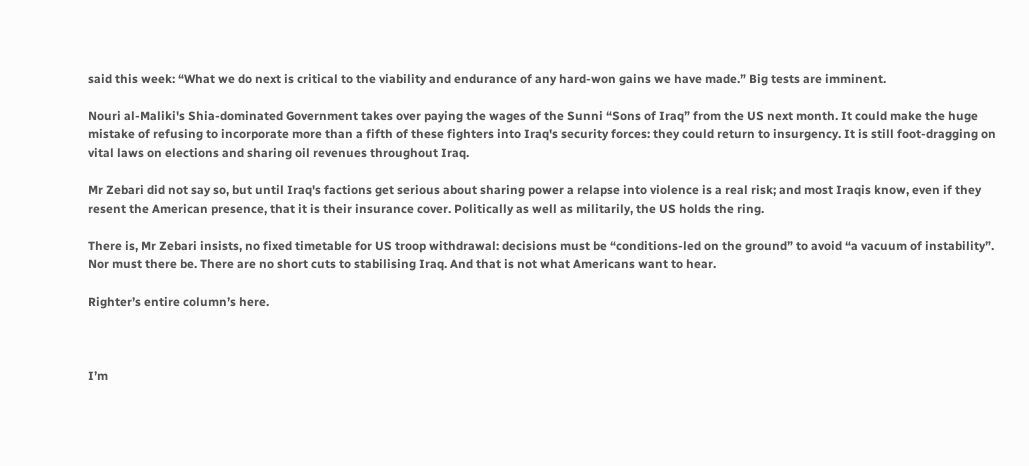said this week: “What we do next is critical to the viability and endurance of any hard-won gains we have made.” Big tests are imminent.

Nouri al-Maliki's Shia-dominated Government takes over paying the wages of the Sunni “Sons of Iraq” from the US next month. It could make the huge mistake of refusing to incorporate more than a fifth of these fighters into Iraq's security forces: they could return to insurgency. It is still foot-dragging on vital laws on elections and sharing oil revenues throughout Iraq.

Mr Zebari did not say so, but until Iraq's factions get serious about sharing power a relapse into violence is a real risk; and most Iraqis know, even if they resent the American presence, that it is their insurance cover. Politically as well as militarily, the US holds the ring.

There is, Mr Zebari insists, no fixed timetable for US troop withdrawal: decisions must be “conditions-led on the ground” to avoid “a vacuum of instability”. Nor must there be. There are no short cuts to stabilising Iraq. And that is not what Americans want to hear.

Righter’s entire column’s here.



I’m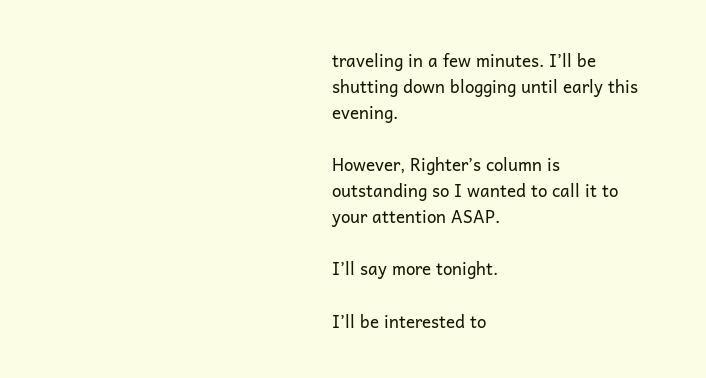traveling in a few minutes. I’ll be shutting down blogging until early this evening.

However, Righter’s column is outstanding so I wanted to call it to your attention ASAP.

I’ll say more tonight.

I’ll be interested to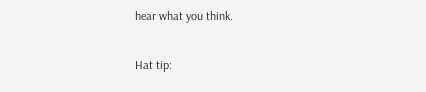hear what you think.

Hat tip: